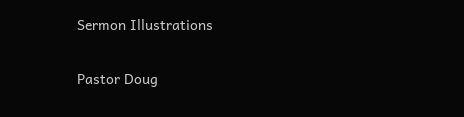Sermon Illustrations

Pastor Doug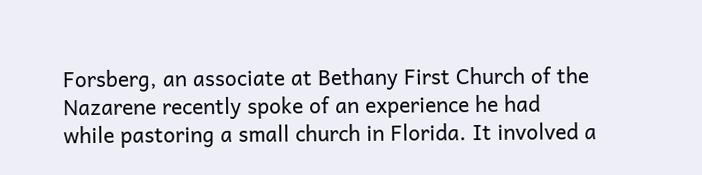Forsberg, an associate at Bethany First Church of the Nazarene recently spoke of an experience he had while pastoring a small church in Florida. It involved a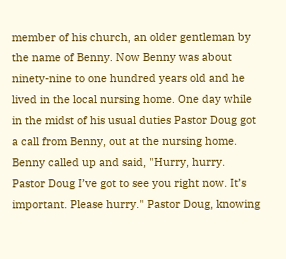member of his church, an older gentleman by the name of Benny. Now Benny was about ninety-nine to one hundred years old and he lived in the local nursing home. One day while in the midst of his usual duties Pastor Doug got a call from Benny, out at the nursing home. Benny called up and said, "Hurry, hurry. Pastor Doug I’ve got to see you right now. It’s important. Please hurry." Pastor Doug, knowing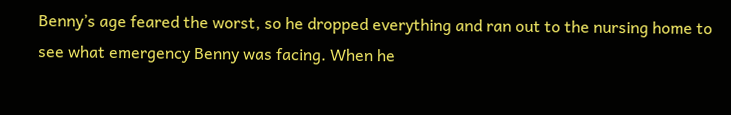Benny’s age feared the worst, so he dropped everything and ran out to the nursing home to see what emergency Benny was facing. When he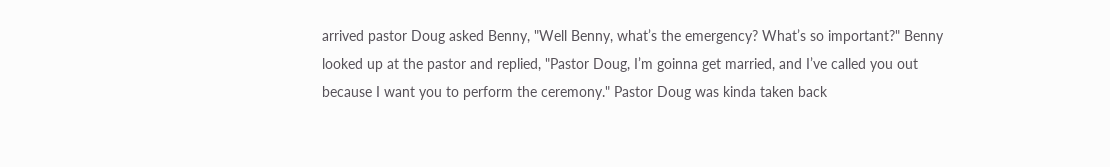arrived pastor Doug asked Benny, "Well Benny, what’s the emergency? What’s so important?" Benny looked up at the pastor and replied, "Pastor Doug, I’m goinna get married, and I’ve called you out because I want you to perform the ceremony." Pastor Doug was kinda taken back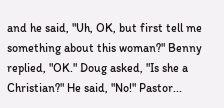and he said, "Uh, OK, but first tell me something about this woman?" Benny replied, "OK." Doug asked, "Is she a Christian?" He said, "No!" Pastor...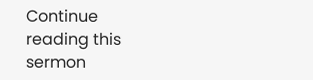Continue reading this sermon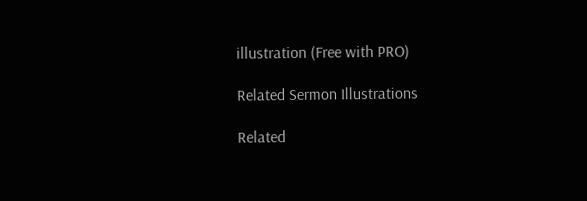illustration (Free with PRO)

Related Sermon Illustrations

Related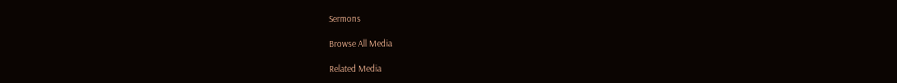Sermons

Browse All Media

Related Media